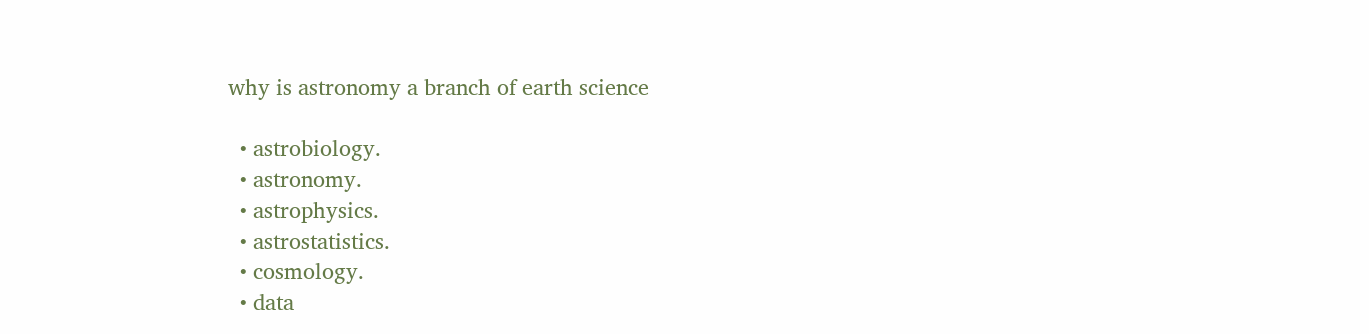why is astronomy a branch of earth science

  • astrobiology.
  • astronomy.
  • astrophysics.
  • astrostatistics.
  • cosmology.
  • data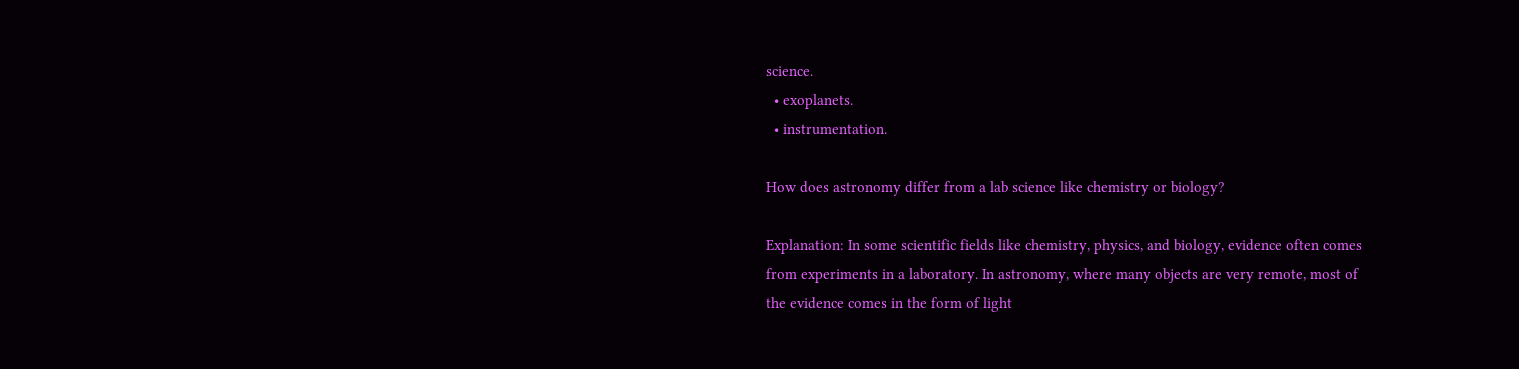science.
  • exoplanets.
  • instrumentation.

How does astronomy differ from a lab science like chemistry or biology?

Explanation: In some scientific fields like chemistry, physics, and biology, evidence often comes from experiments in a laboratory. In astronomy, where many objects are very remote, most of the evidence comes in the form of light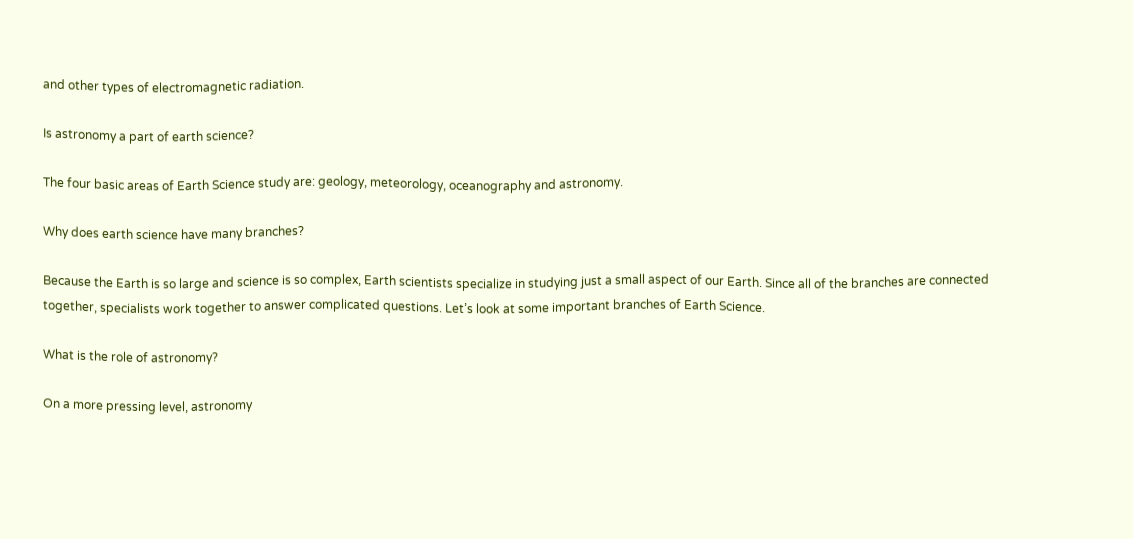and other types of electromagnetic radiation.

Is astronomy a part of earth science?

The four basic areas of Earth Science study are: geology, meteorology, oceanography and astronomy.

Why does earth science have many branches?

Because the Earth is so large and science is so complex, Earth scientists specialize in studying just a small aspect of our Earth. Since all of the branches are connected together, specialists work together to answer complicated questions. Let’s look at some important branches of Earth Science.

What is the role of astronomy?

On a more pressing level, astronomy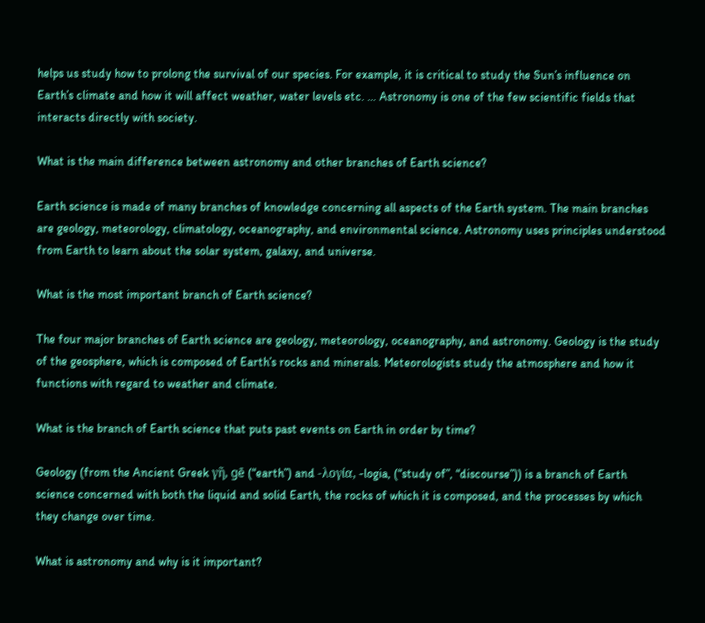helps us study how to prolong the survival of our species. For example, it is critical to study the Sun’s influence on Earth’s climate and how it will affect weather, water levels etc. … Astronomy is one of the few scientific fields that interacts directly with society.

What is the main difference between astronomy and other branches of Earth science?

Earth science is made of many branches of knowledge concerning all aspects of the Earth system. The main branches are geology, meteorology, climatology, oceanography, and environmental science. Astronomy uses principles understood from Earth to learn about the solar system, galaxy, and universe.

What is the most important branch of Earth science?

The four major branches of Earth science are geology, meteorology, oceanography, and astronomy. Geology is the study of the geosphere, which is composed of Earth’s rocks and minerals. Meteorologists study the atmosphere and how it functions with regard to weather and climate.

What is the branch of Earth science that puts past events on Earth in order by time?

Geology (from the Ancient Greek γῆ, gē (“earth”) and -λoγία, -logia, (“study of”, “discourse”)) is a branch of Earth science concerned with both the liquid and solid Earth, the rocks of which it is composed, and the processes by which they change over time.

What is astronomy and why is it important?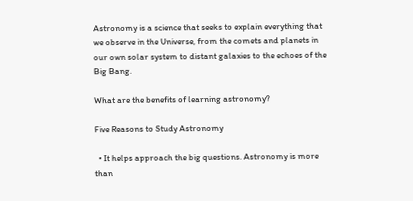Astronomy is a science that seeks to explain everything that we observe in the Universe, from the comets and planets in our own solar system to distant galaxies to the echoes of the Big Bang.

What are the benefits of learning astronomy?

Five Reasons to Study Astronomy

  • It helps approach the big questions. Astronomy is more than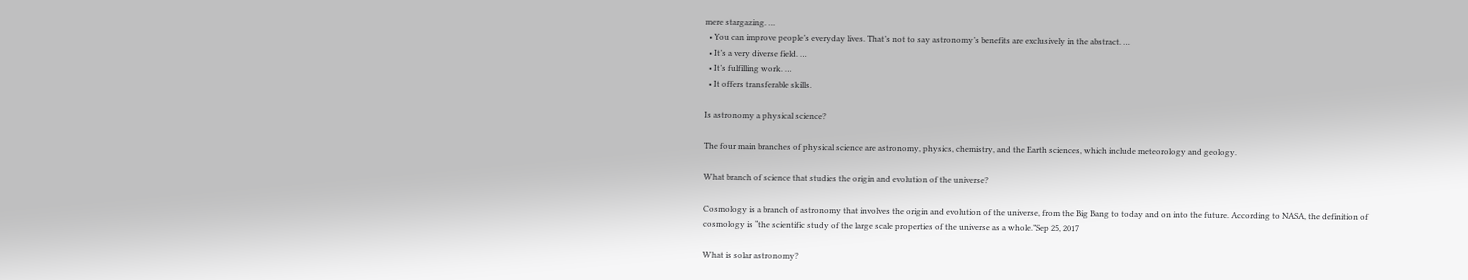mere stargazing. …
  • You can improve people’s everyday lives. That’s not to say astronomy’s benefits are exclusively in the abstract. …
  • It’s a very diverse field. …
  • It’s fulfilling work. …
  • It offers transferable skills.

Is astronomy a physical science?

The four main branches of physical science are astronomy, physics, chemistry, and the Earth sciences, which include meteorology and geology.

What branch of science that studies the origin and evolution of the universe?

Cosmology is a branch of astronomy that involves the origin and evolution of the universe, from the Big Bang to today and on into the future. According to NASA, the definition of cosmology is “the scientific study of the large scale properties of the universe as a whole.”Sep 25, 2017

What is solar astronomy?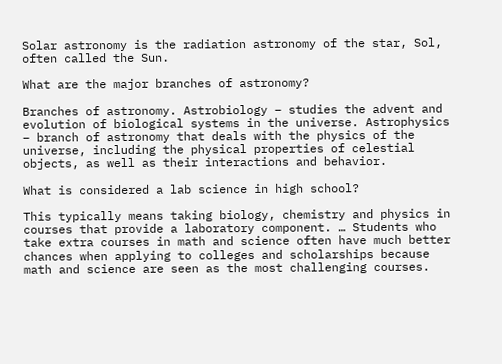Solar astronomy is the radiation astronomy of the star, Sol, often called the Sun.

What are the major branches of astronomy?

Branches of astronomy. Astrobiology – studies the advent and evolution of biological systems in the universe. Astrophysics – branch of astronomy that deals with the physics of the universe, including the physical properties of celestial objects, as well as their interactions and behavior.

What is considered a lab science in high school?

This typically means taking biology, chemistry and physics in courses that provide a laboratory component. … Students who take extra courses in math and science often have much better chances when applying to colleges and scholarships because math and science are seen as the most challenging courses.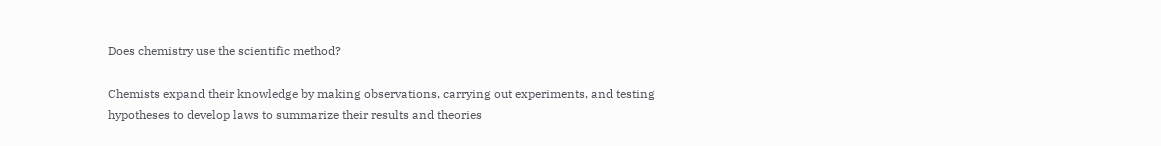Does chemistry use the scientific method?

Chemists expand their knowledge by making observations, carrying out experiments, and testing hypotheses to develop laws to summarize their results and theories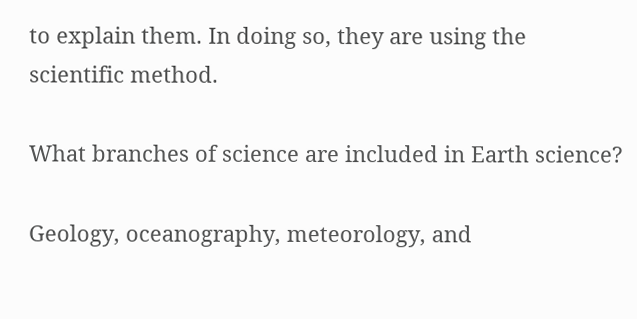to explain them. In doing so, they are using the scientific method.

What branches of science are included in Earth science?

Geology, oceanography, meteorology, and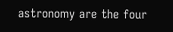astronomy are the four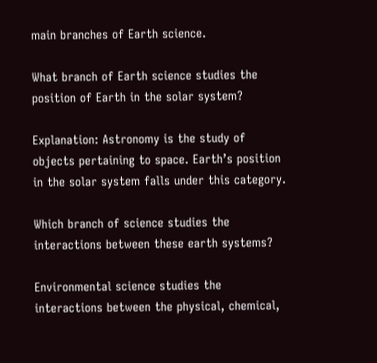main branches of Earth science.

What branch of Earth science studies the position of Earth in the solar system?

Explanation: Astronomy is the study of objects pertaining to space. Earth’s position in the solar system falls under this category.

Which branch of science studies the interactions between these earth systems?

Environmental science studies the interactions between the physical, chemical,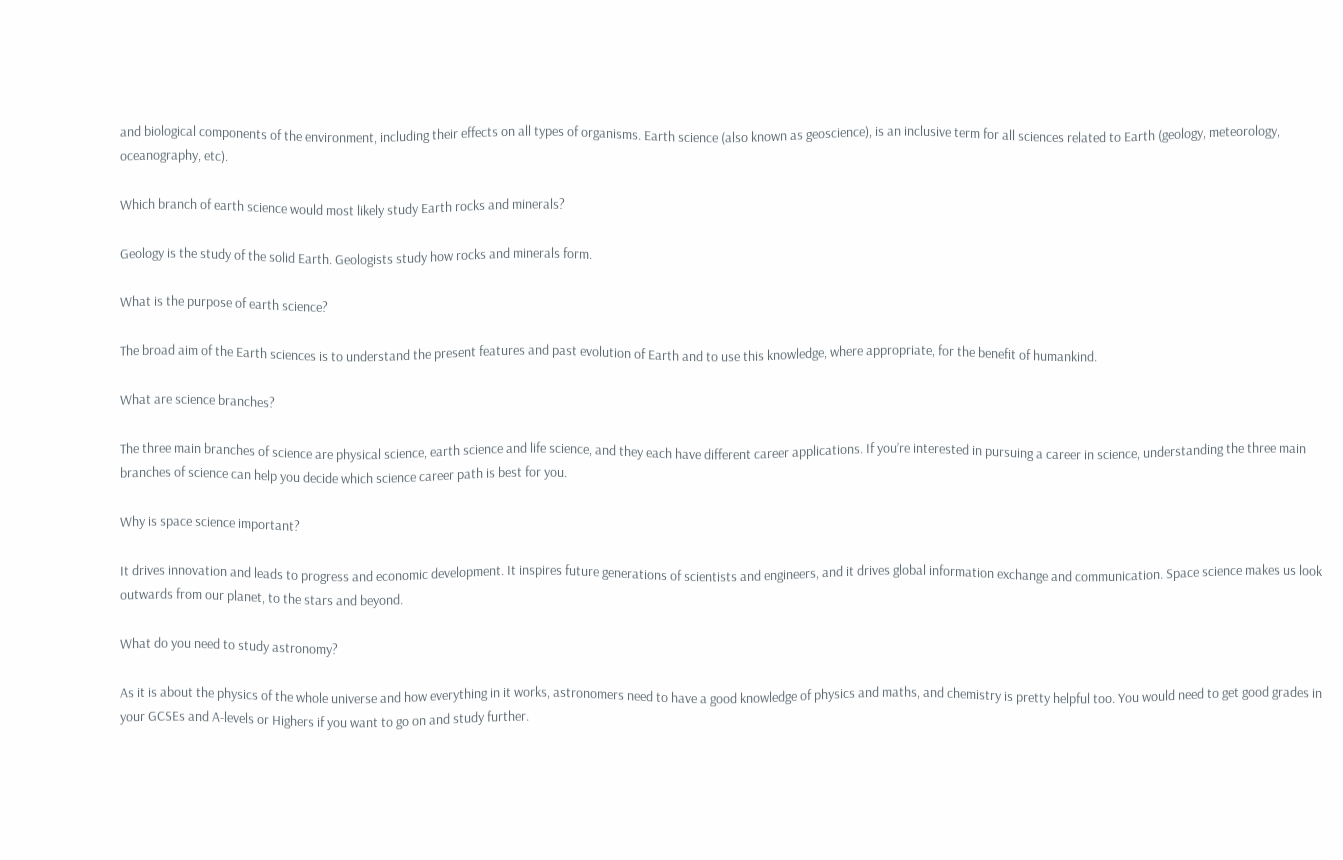and biological components of the environment, including their effects on all types of organisms. Earth science (also known as geoscience), is an inclusive term for all sciences related to Earth (geology, meteorology, oceanography, etc).

Which branch of earth science would most likely study Earth rocks and minerals?

Geology is the study of the solid Earth. Geologists study how rocks and minerals form.

What is the purpose of earth science?

The broad aim of the Earth sciences is to understand the present features and past evolution of Earth and to use this knowledge, where appropriate, for the benefit of humankind.

What are science branches?

The three main branches of science are physical science, earth science and life science, and they each have different career applications. If you’re interested in pursuing a career in science, understanding the three main branches of science can help you decide which science career path is best for you.

Why is space science important?

It drives innovation and leads to progress and economic development. It inspires future generations of scientists and engineers, and it drives global information exchange and communication. Space science makes us look outwards from our planet, to the stars and beyond.

What do you need to study astronomy?

As it is about the physics of the whole universe and how everything in it works, astronomers need to have a good knowledge of physics and maths, and chemistry is pretty helpful too. You would need to get good grades in your GCSEs and A-levels or Highers if you want to go on and study further.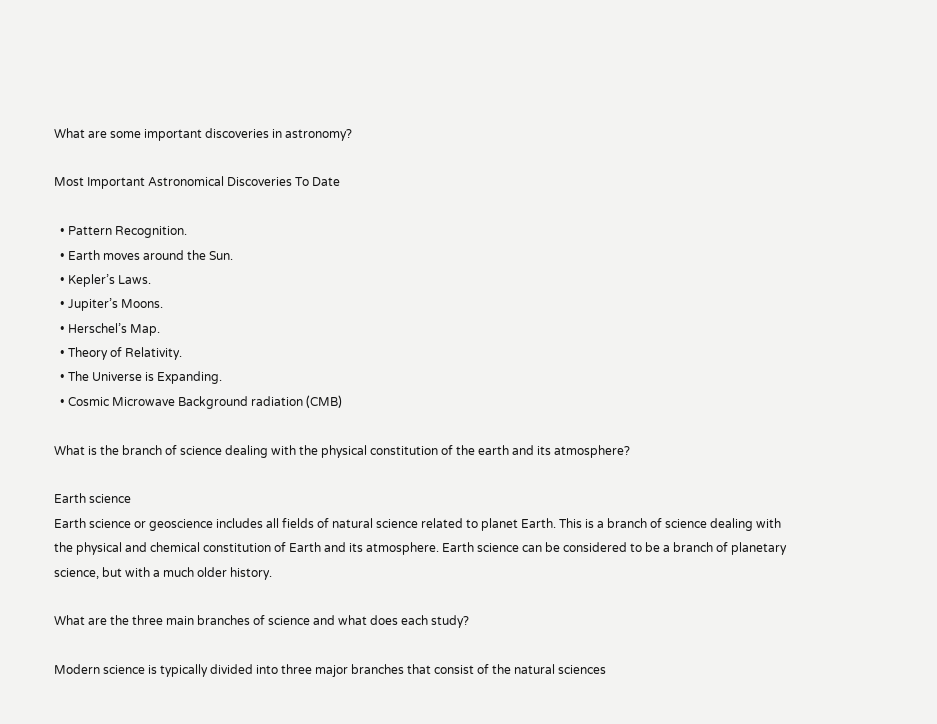What are some important discoveries in astronomy?

Most Important Astronomical Discoveries To Date

  • Pattern Recognition.
  • Earth moves around the Sun.
  • Kepler’s Laws.
  • Jupiter’s Moons.
  • Herschel’s Map.
  • Theory of Relativity.
  • The Universe is Expanding.
  • Cosmic Microwave Background radiation (CMB)

What is the branch of science dealing with the physical constitution of the earth and its atmosphere?

Earth science
Earth science or geoscience includes all fields of natural science related to planet Earth. This is a branch of science dealing with the physical and chemical constitution of Earth and its atmosphere. Earth science can be considered to be a branch of planetary science, but with a much older history.

What are the three main branches of science and what does each study?

Modern science is typically divided into three major branches that consist of the natural sciences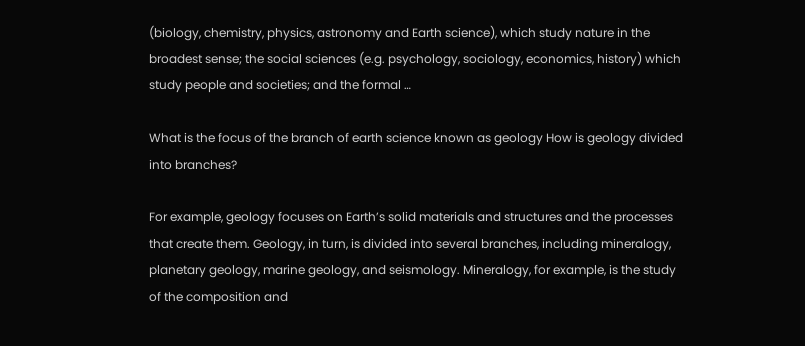(biology, chemistry, physics, astronomy and Earth science), which study nature in the broadest sense; the social sciences (e.g. psychology, sociology, economics, history) which study people and societies; and the formal …

What is the focus of the branch of earth science known as geology How is geology divided into branches?

For example, geology focuses on Earth’s solid materials and structures and the processes that create them. Geology, in turn, is divided into several branches, including mineralogy, planetary geology, marine geology, and seismology. Mineralogy, for example, is the study of the composition and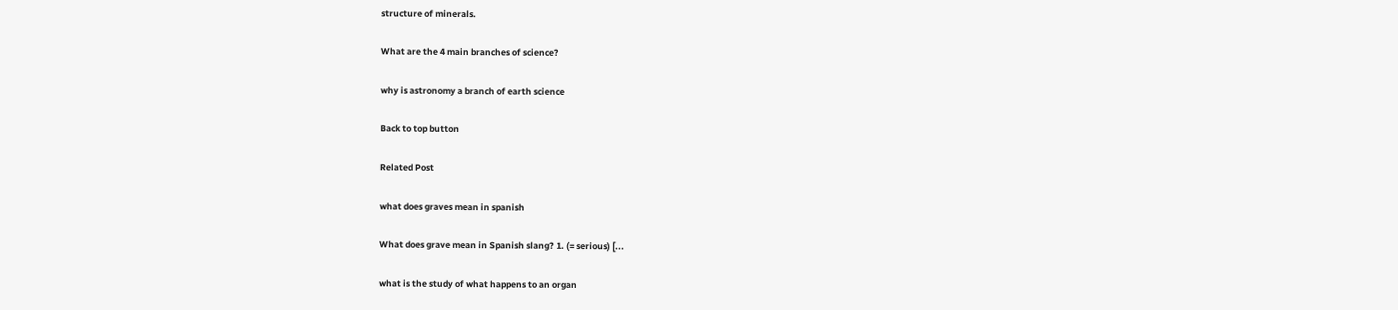structure of minerals.

What are the 4 main branches of science?

why is astronomy a branch of earth science

Back to top button

Related Post

what does graves mean in spanish

What does grave mean in Spanish slang? 1. (= serious) [...

what is the study of what happens to an organ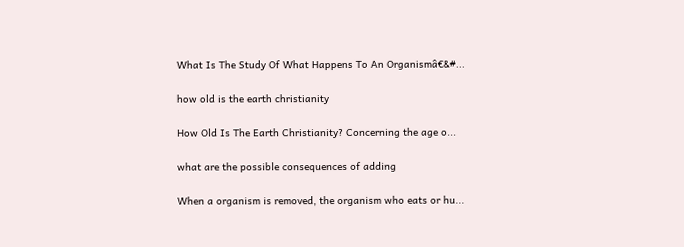What Is The Study Of What Happens To An Organismâ€&#...

how old is the earth christianity

How Old Is The Earth Christianity? Concerning the age o...

what are the possible consequences of adding

When a organism is removed, the organism who eats or hu...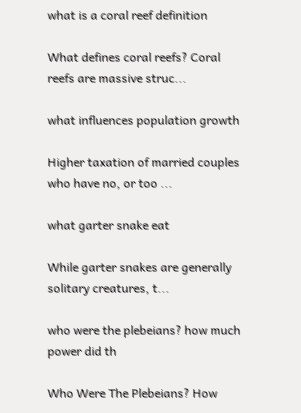what is a coral reef definition

What defines coral reefs? Coral reefs are massive struc...

what influences population growth

Higher taxation of married couples who have no, or too ...

what garter snake eat

While garter snakes are generally solitary creatures, t...

who were the plebeians? how much power did th

Who Were The Plebeians? How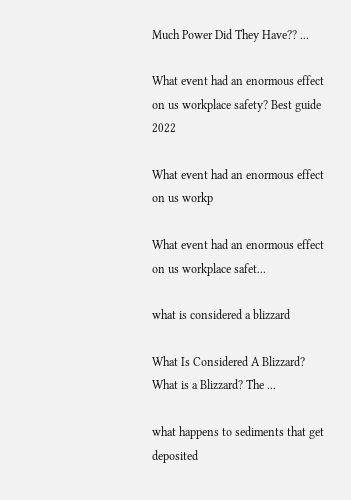Much Power Did They Have?? ...

What event had an enormous effect on us workplace safety? Best guide 2022

What event had an enormous effect on us workp

What event had an enormous effect on us workplace safet...

what is considered a blizzard

What Is Considered A Blizzard? What is a Blizzard? The ...

what happens to sediments that get deposited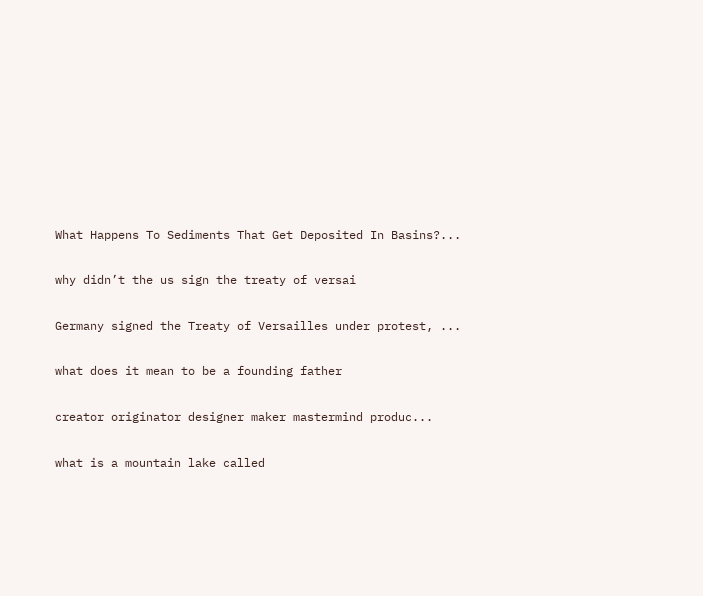What Happens To Sediments That Get Deposited In Basins?...

why didn’t the us sign the treaty of versai

Germany signed the Treaty of Versailles under protest, ...

what does it mean to be a founding father

creator originator designer maker mastermind produc...

what is a mountain lake called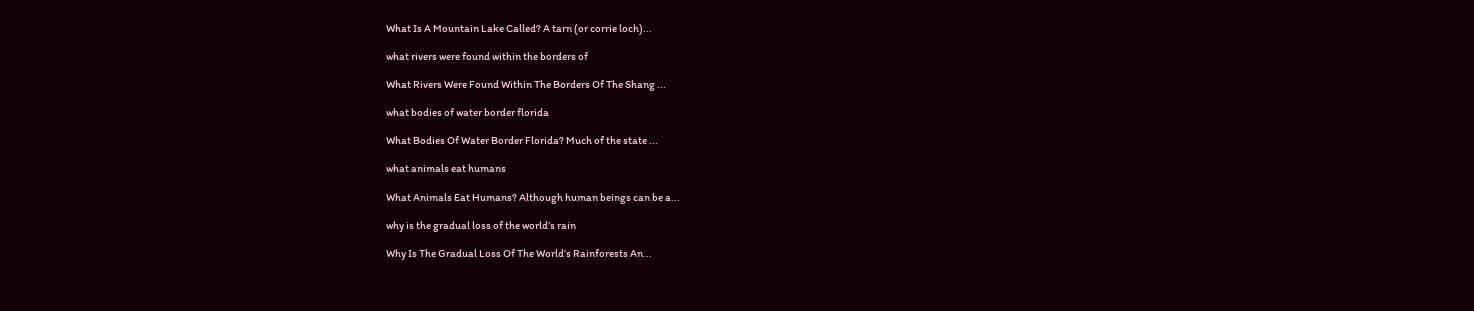What Is A Mountain Lake Called? A tarn (or corrie loch)...

what rivers were found within the borders of

What Rivers Were Found Within The Borders Of The Shang ...

what bodies of water border florida

What Bodies Of Water Border Florida? Much of the state ...

what animals eat humans

What Animals Eat Humans? Although human beings can be a...

why is the gradual loss of the world’s rain

Why Is The Gradual Loss Of The World’s Rainforests An...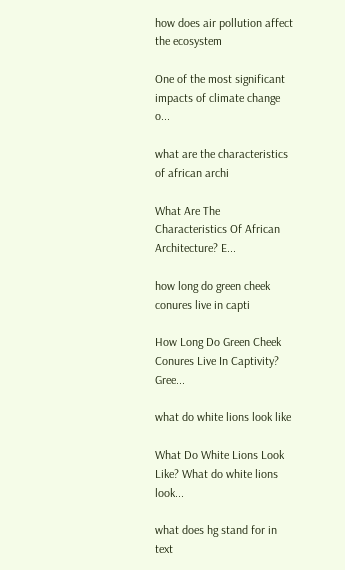how does air pollution affect the ecosystem

One of the most significant impacts of climate change o...

what are the characteristics of african archi

What Are The Characteristics Of African Architecture? E...

how long do green cheek conures live in capti

How Long Do Green Cheek Conures Live In Captivity? Gree...

what do white lions look like

What Do White Lions Look Like? What do white lions look...

what does hg stand for in text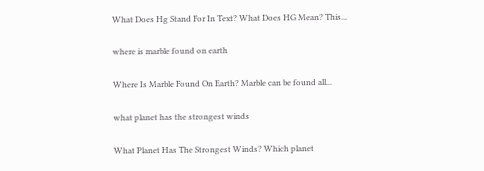What Does Hg Stand For In Text? What Does HG Mean? This...

where is marble found on earth

Where Is Marble Found On Earth? Marble can be found all...

what planet has the strongest winds

What Planet Has The Strongest Winds? Which planet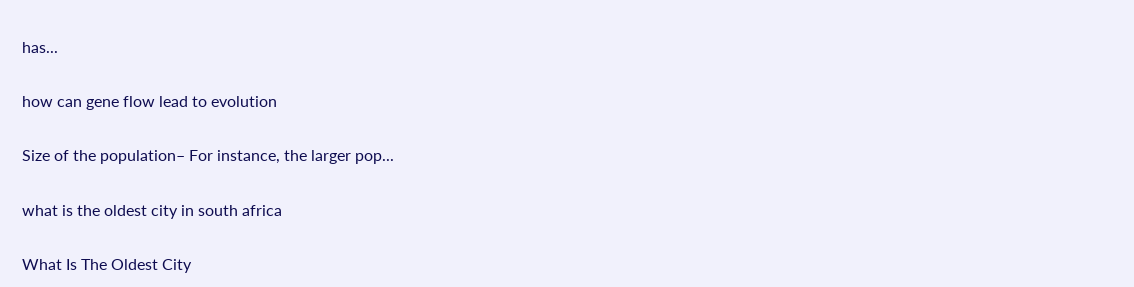has...

how can gene flow lead to evolution

Size of the population– For instance, the larger pop...

what is the oldest city in south africa

What Is The Oldest City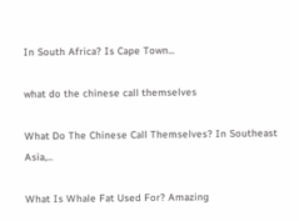In South Africa? Is Cape Town...

what do the chinese call themselves

What Do The Chinese Call Themselves? In Southeast Asia,...

What Is Whale Fat Used For? Amazing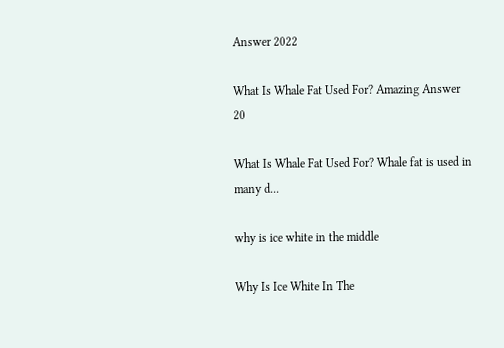Answer 2022

What Is Whale Fat Used For? Amazing Answer 20

What Is Whale Fat Used For? Whale fat is used in many d...

why is ice white in the middle

Why Is Ice White In The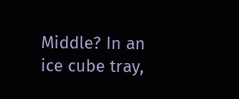Middle? In an ice cube tray,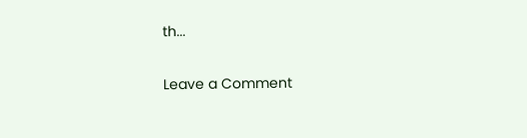th...

Leave a Comment